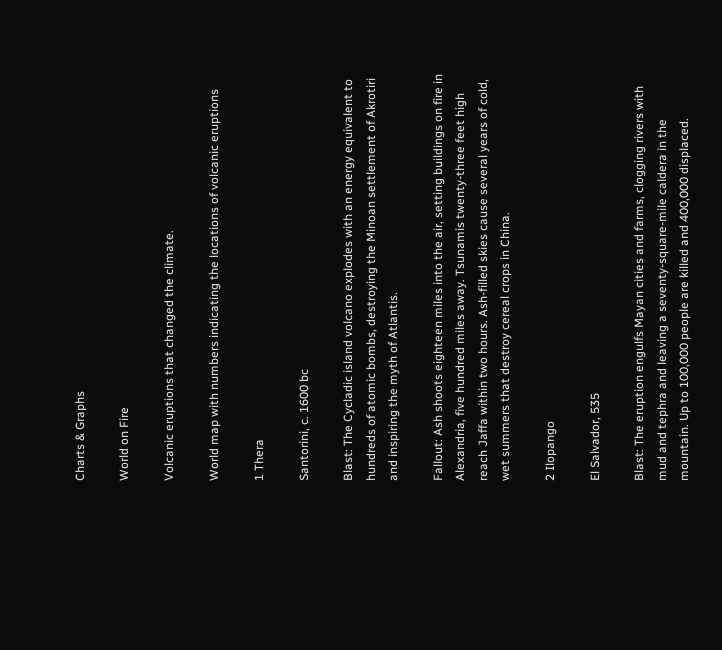Charts & Graphs

World on Fire

Volcanic eruptions that changed the climate.

World map with numbers indicating the locations of volcanic eruptions

1 Thera

Santorini, c. 1600 bc

Blast: The Cycladic island volcano explodes with an energy equivalent to hundreds of atomic bombs, destroying the Minoan settlement of Akrotiri and inspiring the myth of Atlantis.

Fallout: Ash shoots eighteen miles into the air, setting buildings on fire in Alexandria, five hundred miles away. Tsunamis twenty-three feet high reach Jaffa within two hours. Ash-filled skies cause several years of cold, wet summers that destroy cereal crops in China.

2 Ilopango

El Salvador, 535

Blast: The eruption engulfs Mayan cities and farms, clogging rivers with mud and tephra and leaving a seventy-square-mile caldera in the mountain. Up to 100,000 people are killed and 400,000 displaced.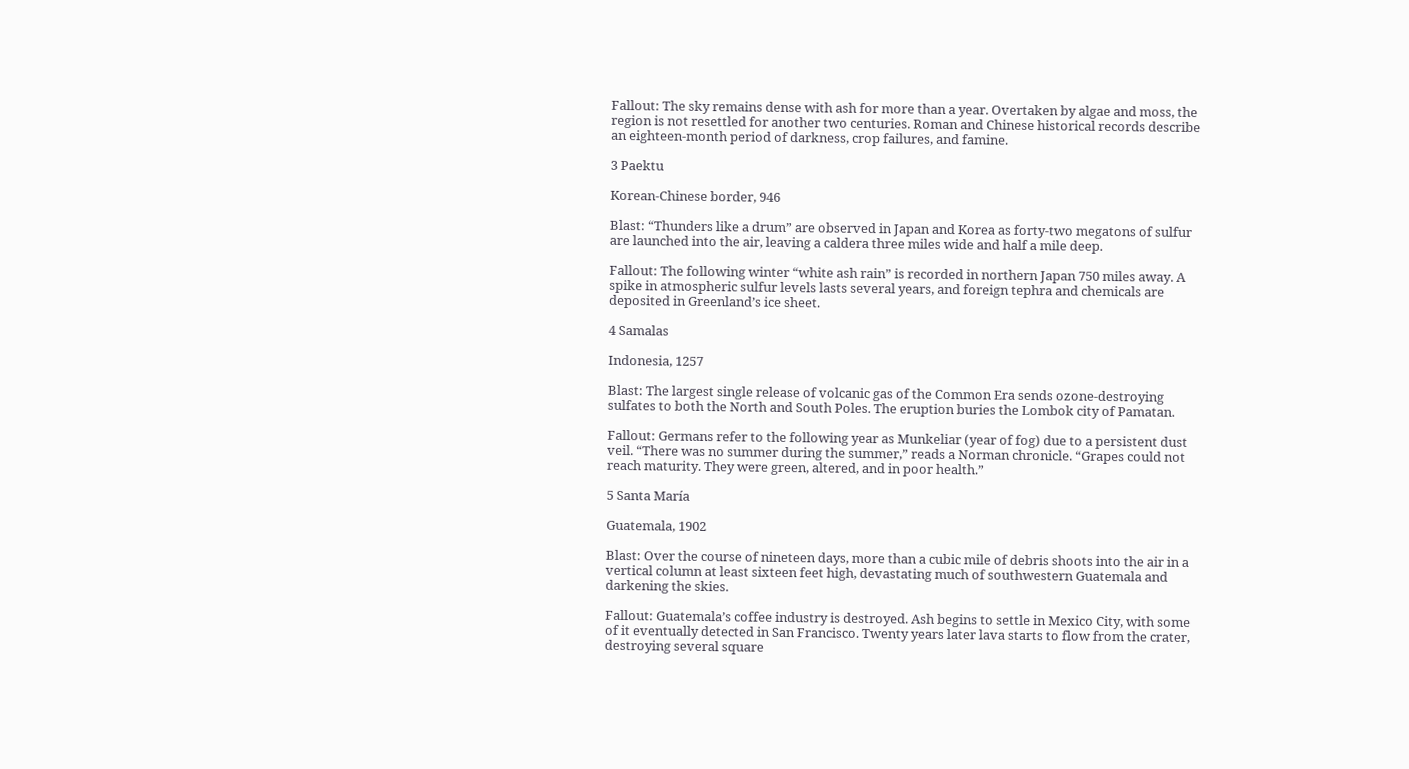Fallout: The sky remains dense with ash for more than a year. Overtaken by algae and moss, the region is not resettled for another two centuries. Roman and Chinese historical records describe an eighteen-month period of darkness, crop failures, and famine.

3 Paektu

Korean-Chinese border, 946

Blast: “Thunders like a drum” are observed in Japan and Korea as forty-two megatons of sulfur are launched into the air, leaving a caldera three miles wide and half a mile deep.

Fallout: The following winter “white ash rain” is recorded in northern Japan 750 miles away. A spike in atmospheric sulfur levels lasts several years, and foreign tephra and chemicals are deposited in Greenland’s ice sheet.

4 Samalas

Indonesia, 1257

Blast: The largest single release of volcanic gas of the Common Era sends ozone-destroying sulfates to both the North and South Poles. The eruption buries the Lombok city of Pamatan.

Fallout: Germans refer to the following year as Munkeliar (year of fog) due to a persistent dust veil. “There was no summer during the summer,” reads a Norman chronicle. “Grapes could not reach maturity. They were green, altered, and in poor health.”

5 Santa María

Guatemala, 1902

Blast: Over the course of nineteen days, more than a cubic mile of debris shoots into the air in a vertical column at least sixteen feet high, devastating much of southwestern Guatemala and darkening the skies.

Fallout: Guatemala’s coffee industry is destroyed. Ash begins to settle in Mexico City, with some of it eventually detected in San Francisco. Twenty years later lava starts to flow from the crater, destroying several square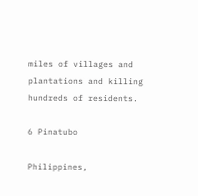miles of villages and plantations and killing hundreds of residents.

6 Pinatubo

Philippines,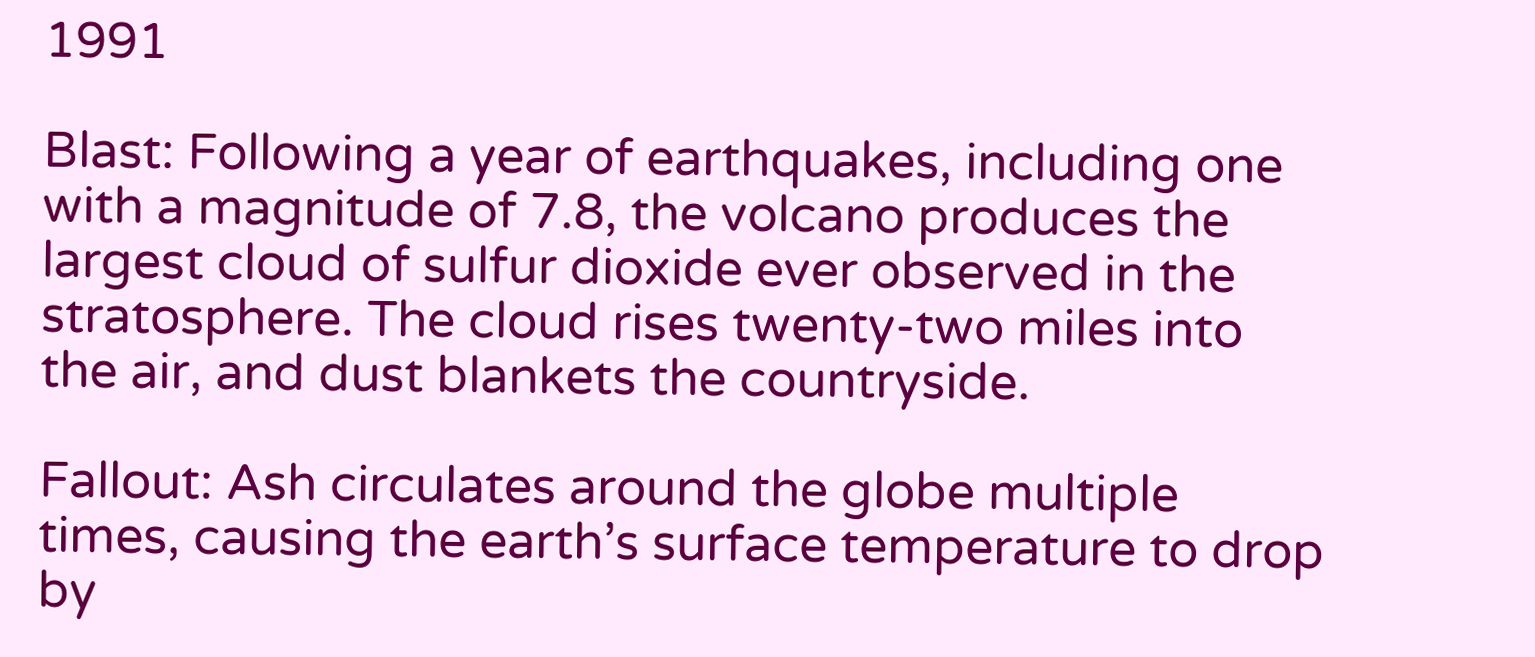1991

Blast: Following a year of earthquakes, including one with a magnitude of 7.8, the volcano produces the largest cloud of sulfur dioxide ever observed in the stratosphere. The cloud rises twenty-two miles into the air, and dust blankets the countryside.

Fallout: Ash circulates around the globe multiple times, causing the earth’s surface temperature to drop by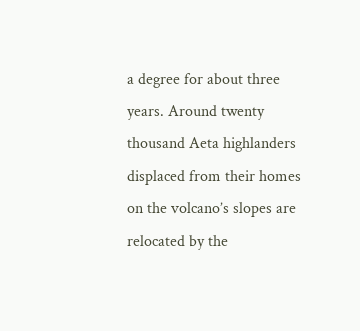a degree for about three years. Around twenty thousand Aeta highlanders displaced from their homes on the volcano’s slopes are relocated by the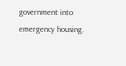government into emergency housing.